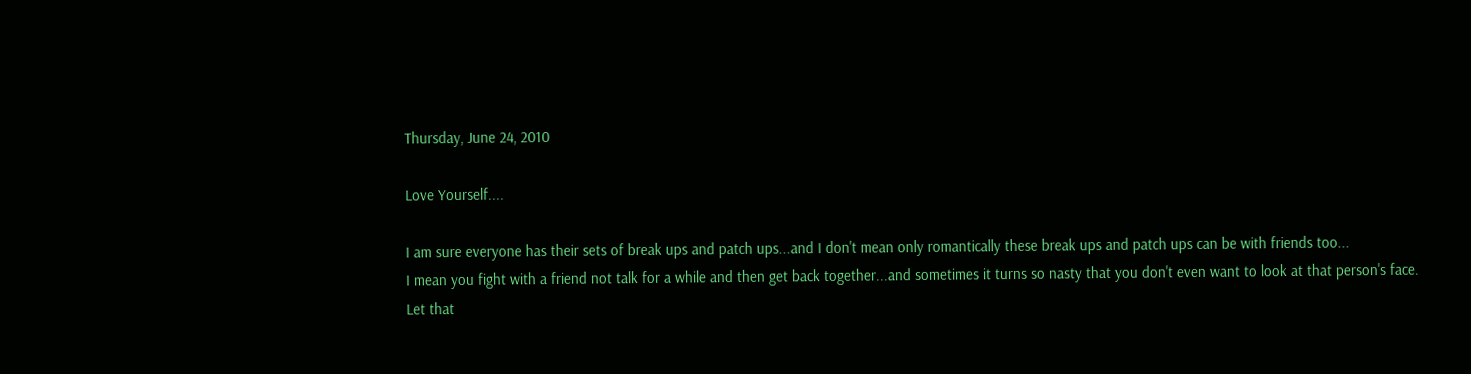Thursday, June 24, 2010

Love Yourself....

I am sure everyone has their sets of break ups and patch ups...and I don't mean only romantically these break ups and patch ups can be with friends too...
I mean you fight with a friend not talk for a while and then get back together...and sometimes it turns so nasty that you don't even want to look at that person's face. Let that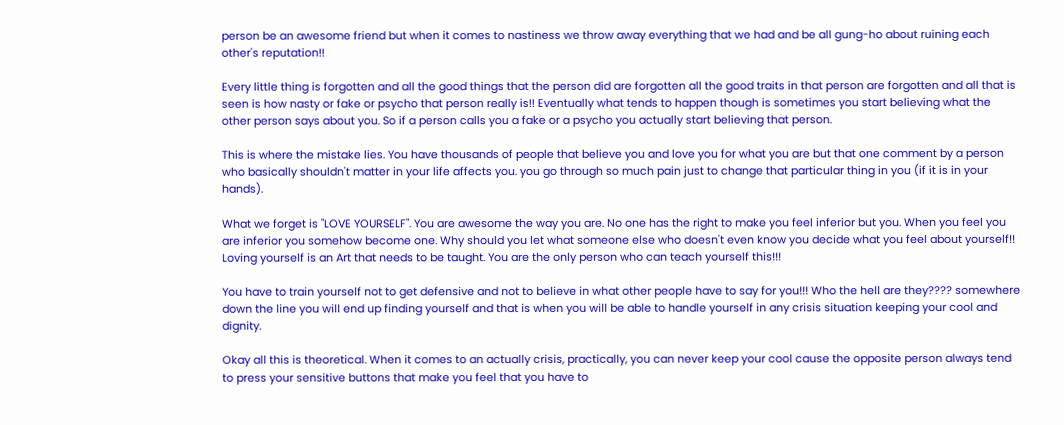person be an awesome friend but when it comes to nastiness we throw away everything that we had and be all gung-ho about ruining each other's reputation!!

Every little thing is forgotten and all the good things that the person did are forgotten all the good traits in that person are forgotten and all that is seen is how nasty or fake or psycho that person really is!! Eventually what tends to happen though is sometimes you start believing what the other person says about you. So if a person calls you a fake or a psycho you actually start believing that person.

This is where the mistake lies. You have thousands of people that believe you and love you for what you are but that one comment by a person who basically shouldn't matter in your life affects you. you go through so much pain just to change that particular thing in you (if it is in your hands).

What we forget is "LOVE YOURSELF". You are awesome the way you are. No one has the right to make you feel inferior but you. When you feel you are inferior you somehow become one. Why should you let what someone else who doesn't even know you decide what you feel about yourself!! Loving yourself is an Art that needs to be taught. You are the only person who can teach yourself this!!!

You have to train yourself not to get defensive and not to believe in what other people have to say for you!!! Who the hell are they???? somewhere down the line you will end up finding yourself and that is when you will be able to handle yourself in any crisis situation keeping your cool and dignity.

Okay all this is theoretical. When it comes to an actually crisis, practically, you can never keep your cool cause the opposite person always tend to press your sensitive buttons that make you feel that you have to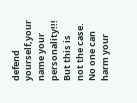defend yourself,your name your personality!!! But this is not the case. No one can harm your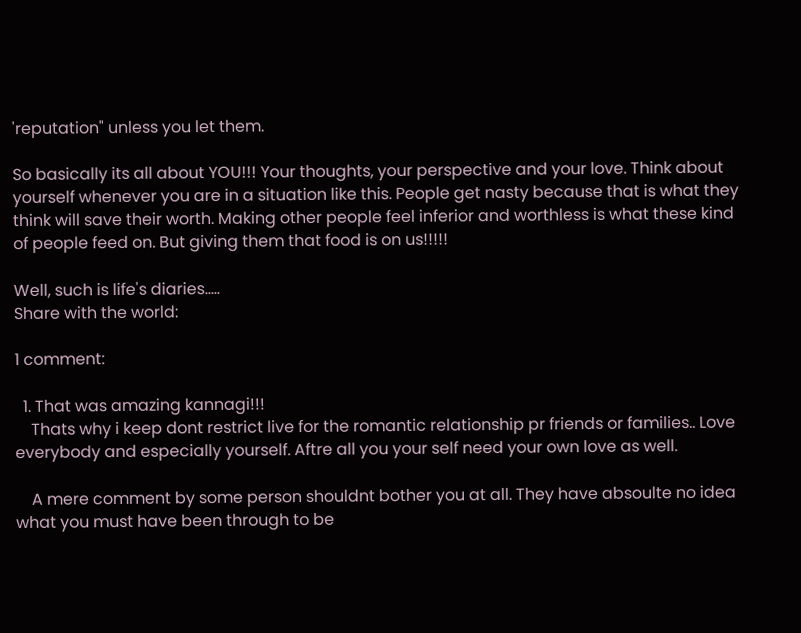'reputation" unless you let them.

So basically its all about YOU!!! Your thoughts, your perspective and your love. Think about yourself whenever you are in a situation like this. People get nasty because that is what they think will save their worth. Making other people feel inferior and worthless is what these kind of people feed on. But giving them that food is on us!!!!!

Well, such is life's diaries.....
Share with the world:

1 comment:

  1. That was amazing kannagi!!!
    Thats why i keep dont restrict live for the romantic relationship pr friends or families.. Love everybody and especially yourself. Aftre all you your self need your own love as well.

    A mere comment by some person shouldnt bother you at all. They have absoulte no idea what you must have been through to be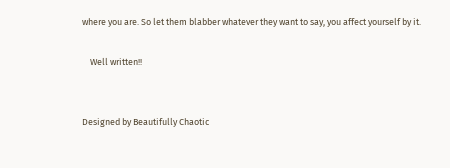where you are. So let them blabber whatever they want to say, you affect yourself by it.

    Well written!!


Designed by Beautifully Chaotic